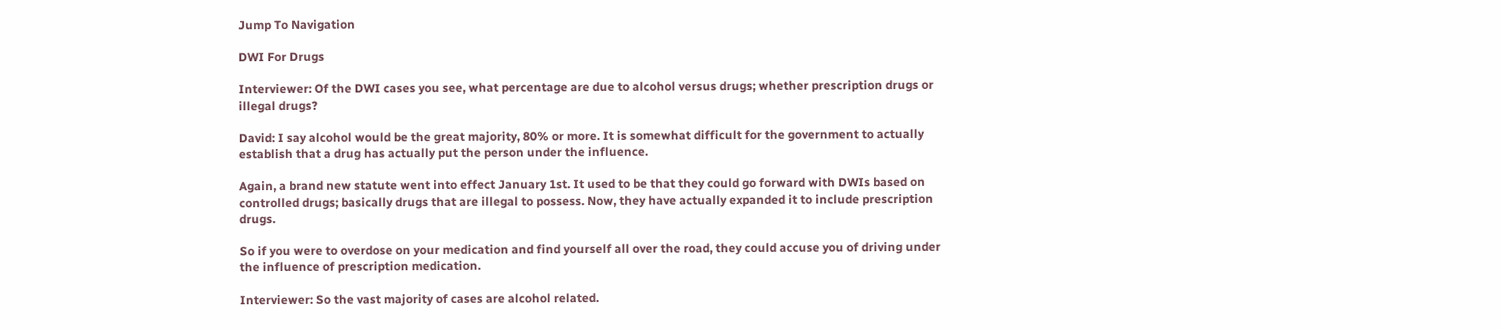Jump To Navigation

DWI For Drugs

Interviewer: Of the DWI cases you see, what percentage are due to alcohol versus drugs; whether prescription drugs or illegal drugs?

David: I say alcohol would be the great majority, 80% or more. It is somewhat difficult for the government to actually establish that a drug has actually put the person under the influence.

Again, a brand new statute went into effect January 1st. It used to be that they could go forward with DWIs based on controlled drugs; basically drugs that are illegal to possess. Now, they have actually expanded it to include prescription drugs.

So if you were to overdose on your medication and find yourself all over the road, they could accuse you of driving under the influence of prescription medication.

Interviewer: So the vast majority of cases are alcohol related.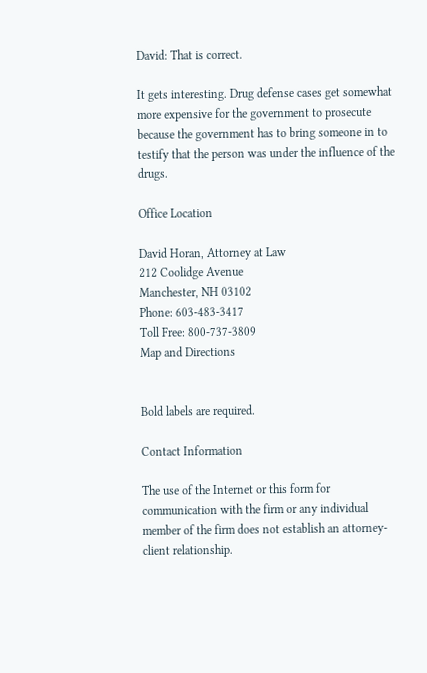David: That is correct.

It gets interesting. Drug defense cases get somewhat more expensive for the government to prosecute because the government has to bring someone in to testify that the person was under the influence of the drugs.

Office Location

David Horan, Attorney at Law
212 Coolidge Avenue
Manchester, NH 03102
Phone: 603-483-3417
Toll Free: 800-737-3809
Map and Directions


Bold labels are required.

Contact Information

The use of the Internet or this form for communication with the firm or any individual member of the firm does not establish an attorney-client relationship.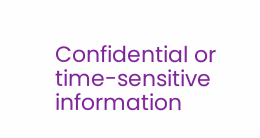Confidential or time-sensitive information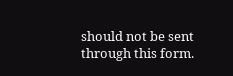should not be sent through this form.